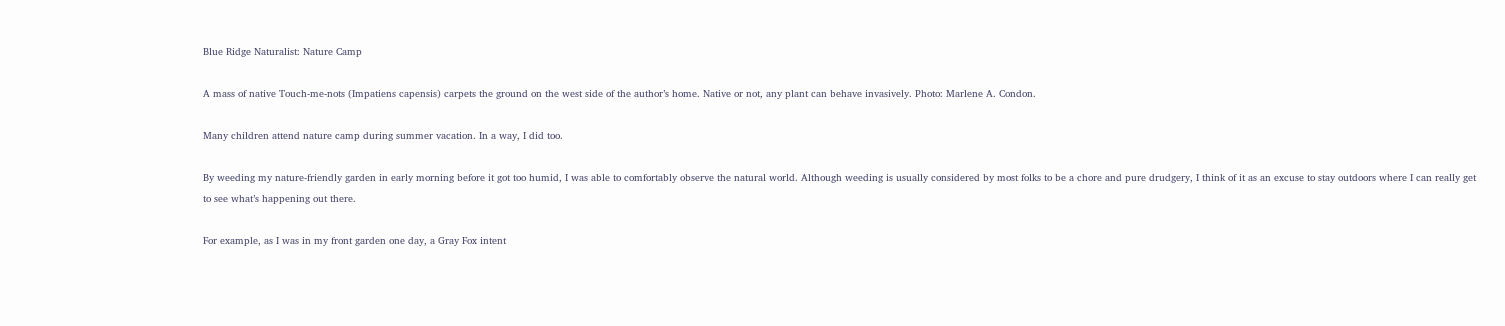Blue Ridge Naturalist: Nature Camp

A mass of native Touch-me-nots (Impatiens capensis) carpets the ground on the west side of the author’s home. Native or not, any plant can behave invasively. Photo: Marlene A. Condon.

Many children attend nature camp during summer vacation. In a way, I did too.

By weeding my nature-friendly garden in early morning before it got too humid, I was able to comfortably observe the natural world. Although weeding is usually considered by most folks to be a chore and pure drudgery, I think of it as an excuse to stay outdoors where I can really get to see what’s happening out there.

For example, as I was in my front garden one day, a Gray Fox intent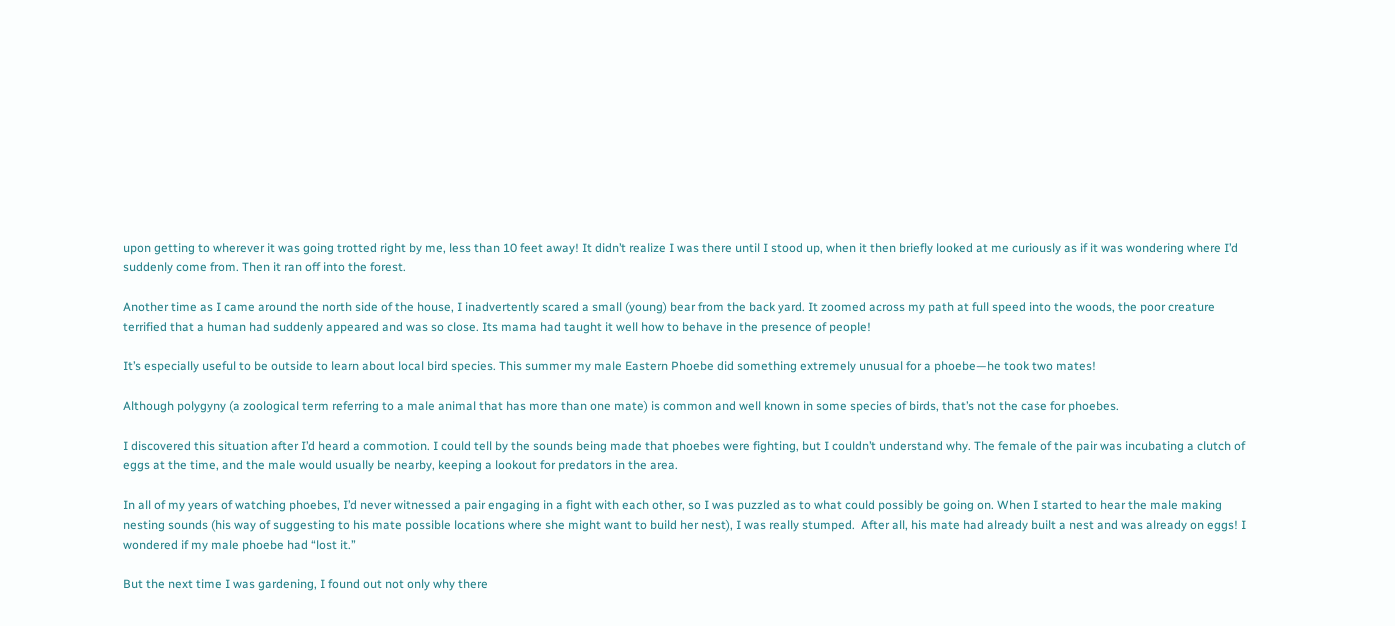upon getting to wherever it was going trotted right by me, less than 10 feet away! It didn’t realize I was there until I stood up, when it then briefly looked at me curiously as if it was wondering where I’d suddenly come from. Then it ran off into the forest.

Another time as I came around the north side of the house, I inadvertently scared a small (young) bear from the back yard. It zoomed across my path at full speed into the woods, the poor creature terrified that a human had suddenly appeared and was so close. Its mama had taught it well how to behave in the presence of people!

It’s especially useful to be outside to learn about local bird species. This summer my male Eastern Phoebe did something extremely unusual for a phoebe—he took two mates!

Although polygyny (a zoological term referring to a male animal that has more than one mate) is common and well known in some species of birds, that’s not the case for phoebes.

I discovered this situation after I’d heard a commotion. I could tell by the sounds being made that phoebes were fighting, but I couldn’t understand why. The female of the pair was incubating a clutch of eggs at the time, and the male would usually be nearby, keeping a lookout for predators in the area.

In all of my years of watching phoebes, I’d never witnessed a pair engaging in a fight with each other, so I was puzzled as to what could possibly be going on. When I started to hear the male making nesting sounds (his way of suggesting to his mate possible locations where she might want to build her nest), I was really stumped.  After all, his mate had already built a nest and was already on eggs! I wondered if my male phoebe had “lost it.”

But the next time I was gardening, I found out not only why there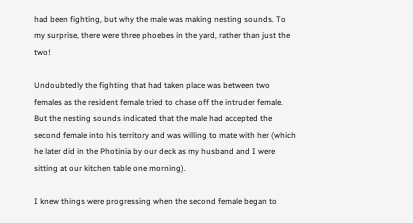had been fighting, but why the male was making nesting sounds. To my surprise, there were three phoebes in the yard, rather than just the two!

Undoubtedly the fighting that had taken place was between two females as the resident female tried to chase off the intruder female. But the nesting sounds indicated that the male had accepted the second female into his territory and was willing to mate with her (which he later did in the Photinia by our deck as my husband and I were sitting at our kitchen table one morning).

I knew things were progressing when the second female began to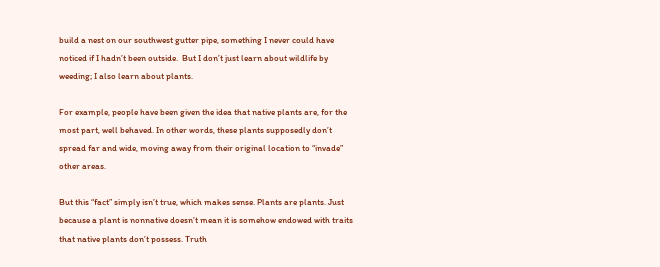build a nest on our southwest gutter pipe, something I never could have noticed if I hadn’t been outside.  But I don’t just learn about wildlife by weeding; I also learn about plants.

For example, people have been given the idea that native plants are, for the most part, well behaved. In other words, these plants supposedly don’t spread far and wide, moving away from their original location to “invade” other areas.

But this “fact” simply isn’t true, which makes sense. Plants are plants. Just because a plant is nonnative doesn’t mean it is somehow endowed with traits that native plants don’t possess. Truth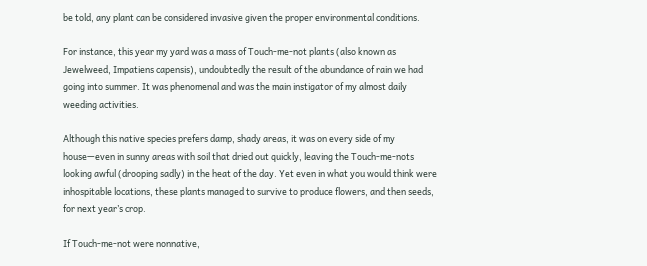be told, any plant can be considered invasive given the proper environmental conditions.

For instance, this year my yard was a mass of Touch-me-not plants (also known as Jewelweed, Impatiens capensis), undoubtedly the result of the abundance of rain we had going into summer. It was phenomenal and was the main instigator of my almost daily weeding activities.

Although this native species prefers damp, shady areas, it was on every side of my house—even in sunny areas with soil that dried out quickly, leaving the Touch-me-nots looking awful (drooping sadly) in the heat of the day. Yet even in what you would think were inhospitable locations, these plants managed to survive to produce flowers, and then seeds, for next year’s crop.

If Touch-me-not were nonnative,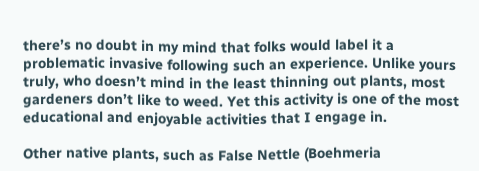there’s no doubt in my mind that folks would label it a problematic invasive following such an experience. Unlike yours truly, who doesn’t mind in the least thinning out plants, most gardeners don’t like to weed. Yet this activity is one of the most educational and enjoyable activities that I engage in.

Other native plants, such as False Nettle (Boehmeria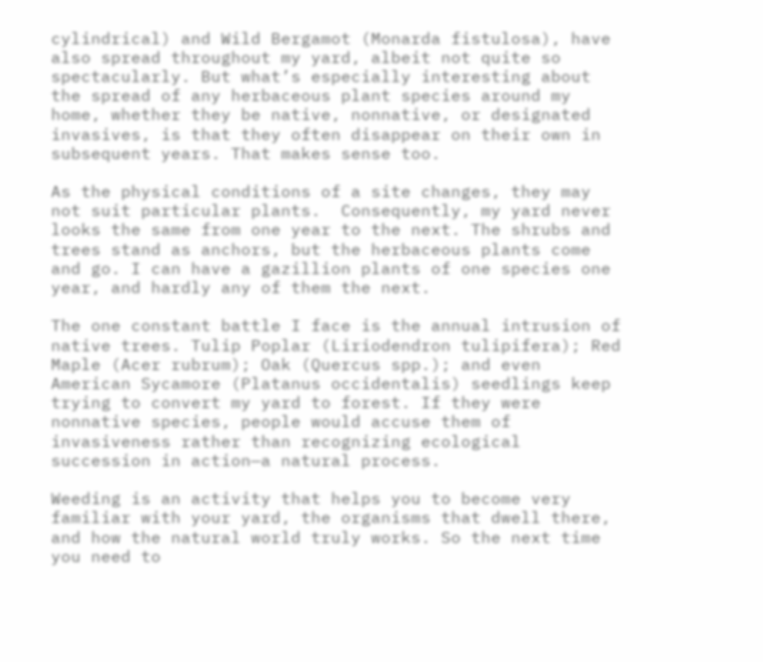cylindrical) and Wild Bergamot (Monarda fistulosa), have also spread throughout my yard, albeit not quite so spectacularly. But what’s especially interesting about the spread of any herbaceous plant species around my home, whether they be native, nonnative, or designated invasives, is that they often disappear on their own in subsequent years. That makes sense too.

As the physical conditions of a site changes, they may not suit particular plants.  Consequently, my yard never looks the same from one year to the next. The shrubs and trees stand as anchors, but the herbaceous plants come and go. I can have a gazillion plants of one species one year, and hardly any of them the next.

The one constant battle I face is the annual intrusion of native trees. Tulip Poplar (Liriodendron tulipifera); Red Maple (Acer rubrum); Oak (Quercus spp.); and even American Sycamore (Platanus occidentalis) seedlings keep trying to convert my yard to forest. If they were nonnative species, people would accuse them of invasiveness rather than recognizing ecological succession in action—a natural process.

Weeding is an activity that helps you to become very familiar with your yard, the organisms that dwell there, and how the natural world truly works. So the next time you need to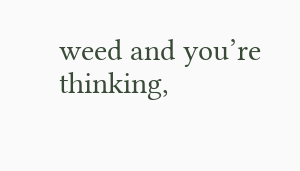weed and you’re thinking,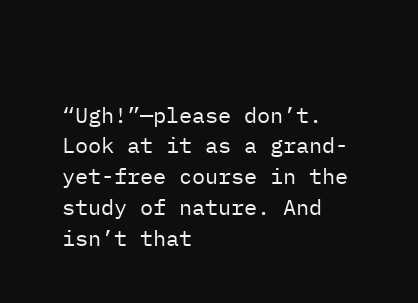“Ugh!”—please don’t. Look at it as a grand-yet-free course in the study of nature. And isn’t that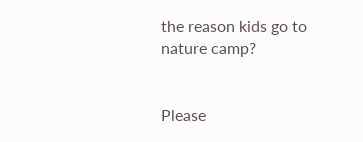the reason kids go to nature camp?


Please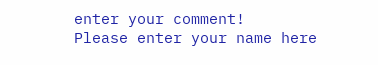enter your comment!
Please enter your name here